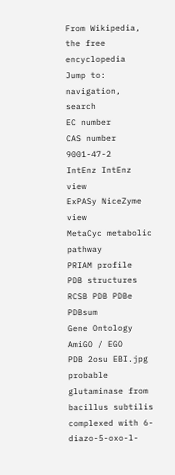From Wikipedia, the free encyclopedia
Jump to: navigation, search
EC number
CAS number 9001-47-2
IntEnz IntEnz view
ExPASy NiceZyme view
MetaCyc metabolic pathway
PRIAM profile
PDB structures RCSB PDB PDBe PDBsum
Gene Ontology AmiGO / EGO
PDB 2osu EBI.jpg
probable glutaminase from bacillus subtilis complexed with 6-diazo-5-oxo-l-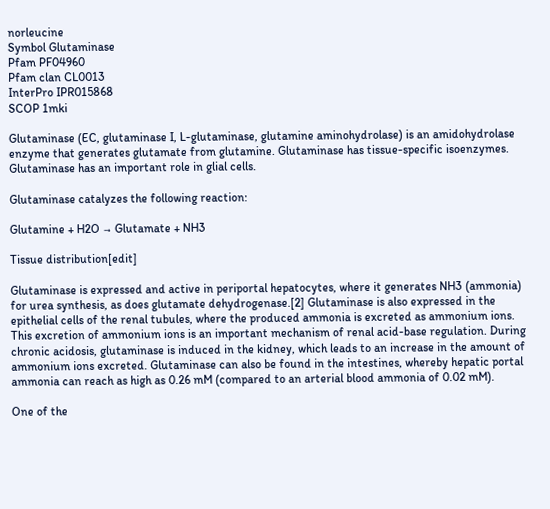norleucine
Symbol Glutaminase
Pfam PF04960
Pfam clan CL0013
InterPro IPR015868
SCOP 1mki

Glutaminase (EC, glutaminase I, L-glutaminase, glutamine aminohydrolase) is an amidohydrolase enzyme that generates glutamate from glutamine. Glutaminase has tissue-specific isoenzymes. Glutaminase has an important role in glial cells.

Glutaminase catalyzes the following reaction:

Glutamine + H2O → Glutamate + NH3

Tissue distribution[edit]

Glutaminase is expressed and active in periportal hepatocytes, where it generates NH3 (ammonia) for urea synthesis, as does glutamate dehydrogenase.[2] Glutaminase is also expressed in the epithelial cells of the renal tubules, where the produced ammonia is excreted as ammonium ions. This excretion of ammonium ions is an important mechanism of renal acid-base regulation. During chronic acidosis, glutaminase is induced in the kidney, which leads to an increase in the amount of ammonium ions excreted. Glutaminase can also be found in the intestines, whereby hepatic portal ammonia can reach as high as 0.26 mM (compared to an arterial blood ammonia of 0.02 mM).

One of the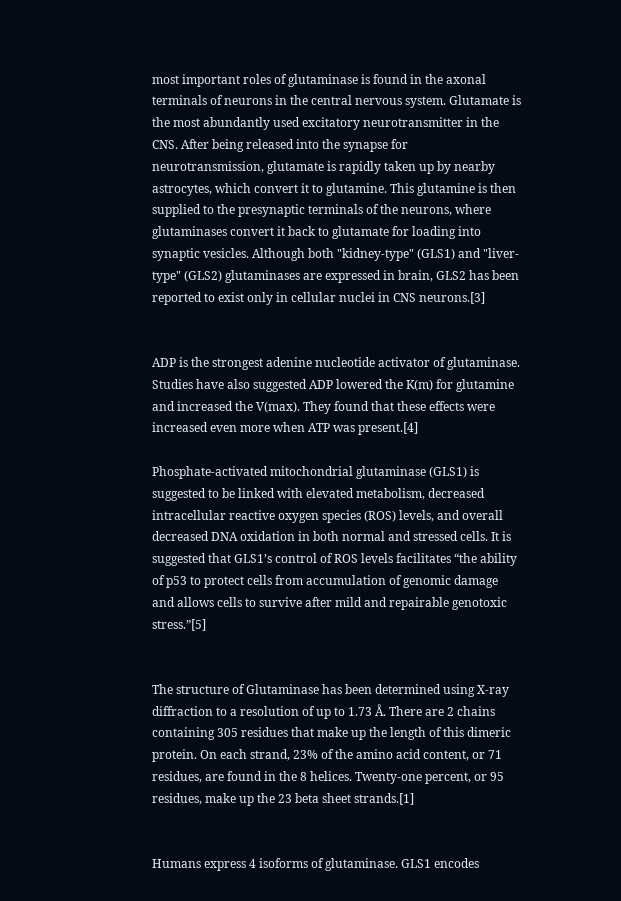most important roles of glutaminase is found in the axonal terminals of neurons in the central nervous system. Glutamate is the most abundantly used excitatory neurotransmitter in the CNS. After being released into the synapse for neurotransmission, glutamate is rapidly taken up by nearby astrocytes, which convert it to glutamine. This glutamine is then supplied to the presynaptic terminals of the neurons, where glutaminases convert it back to glutamate for loading into synaptic vesicles. Although both "kidney-type" (GLS1) and "liver-type" (GLS2) glutaminases are expressed in brain, GLS2 has been reported to exist only in cellular nuclei in CNS neurons.[3]


ADP is the strongest adenine nucleotide activator of glutaminase. Studies have also suggested ADP lowered the K(m) for glutamine and increased the V(max). They found that these effects were increased even more when ATP was present.[4]

Phosphate-activated mitochondrial glutaminase (GLS1) is suggested to be linked with elevated metabolism, decreased intracellular reactive oxygen species (ROS) levels, and overall decreased DNA oxidation in both normal and stressed cells. It is suggested that GLS1’s control of ROS levels facilitates “the ability of p53 to protect cells from accumulation of genomic damage and allows cells to survive after mild and repairable genotoxic stress.”[5]


The structure of Glutaminase has been determined using X-ray diffraction to a resolution of up to 1.73 Å. There are 2 chains containing 305 residues that make up the length of this dimeric protein. On each strand, 23% of the amino acid content, or 71 residues, are found in the 8 helices. Twenty-one percent, or 95 residues, make up the 23 beta sheet strands.[1]


Humans express 4 isoforms of glutaminase. GLS1 encodes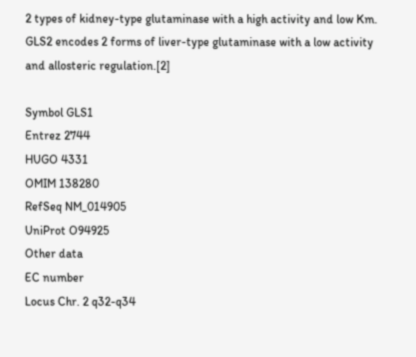2 types of kidney-type glutaminase with a high activity and low Km. GLS2 encodes 2 forms of liver-type glutaminase with a low activity and allosteric regulation.[2]

Symbol GLS1
Entrez 2744
HUGO 4331
OMIM 138280
RefSeq NM_014905
UniProt O94925
Other data
EC number
Locus Chr. 2 q32-q34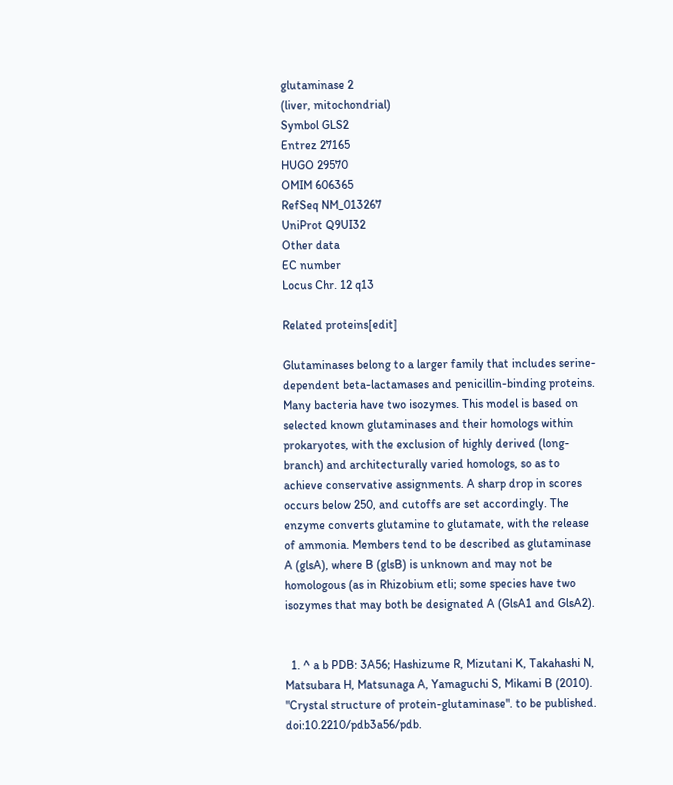glutaminase 2
(liver, mitochondrial)
Symbol GLS2
Entrez 27165
HUGO 29570
OMIM 606365
RefSeq NM_013267
UniProt Q9UI32
Other data
EC number
Locus Chr. 12 q13

Related proteins[edit]

Glutaminases belong to a larger family that includes serine-dependent beta-lactamases and penicillin-binding proteins. Many bacteria have two isozymes. This model is based on selected known glutaminases and their homologs within prokaryotes, with the exclusion of highly derived (long-branch) and architecturally varied homologs, so as to achieve conservative assignments. A sharp drop in scores occurs below 250, and cutoffs are set accordingly. The enzyme converts glutamine to glutamate, with the release of ammonia. Members tend to be described as glutaminase A (glsA), where B (glsB) is unknown and may not be homologous (as in Rhizobium etli; some species have two isozymes that may both be designated A (GlsA1 and GlsA2).


  1. ^ a b PDB: 3A56; Hashizume R, Mizutani K, Takahashi N, Matsubara H, Matsunaga A, Yamaguchi S, Mikami B (2010). "Crystal structure of protein-glutaminase". to be published. doi:10.2210/pdb3a56/pdb.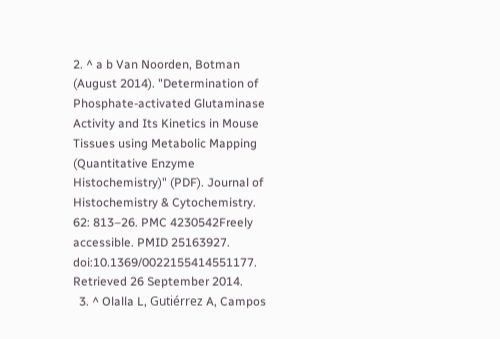2. ^ a b Van Noorden, Botman (August 2014). "Determination of Phosphate-activated Glutaminase Activity and Its Kinetics in Mouse Tissues using Metabolic Mapping (Quantitative Enzyme Histochemistry)" (PDF). Journal of Histochemistry & Cytochemistry. 62: 813–26. PMC 4230542Freely accessible. PMID 25163927. doi:10.1369/0022155414551177. Retrieved 26 September 2014.
  3. ^ Olalla L, Gutiérrez A, Campos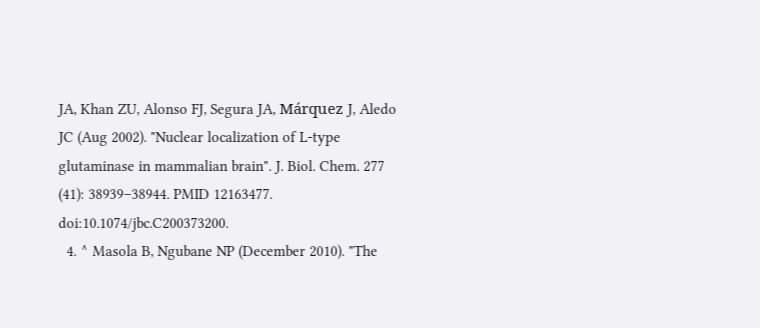JA, Khan ZU, Alonso FJ, Segura JA, Márquez J, Aledo JC (Aug 2002). "Nuclear localization of L-type glutaminase in mammalian brain". J. Biol. Chem. 277 (41): 38939–38944. PMID 12163477. doi:10.1074/jbc.C200373200.
  4. ^ Masola B, Ngubane NP (December 2010). "The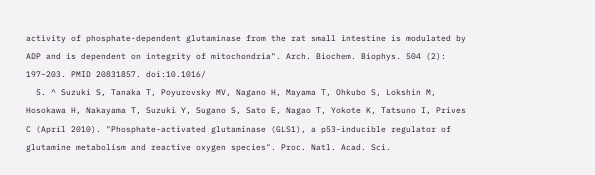activity of phosphate-dependent glutaminase from the rat small intestine is modulated by ADP and is dependent on integrity of mitochondria". Arch. Biochem. Biophys. 504 (2): 197–203. PMID 20831857. doi:10.1016/
  5. ^ Suzuki S, Tanaka T, Poyurovsky MV, Nagano H, Mayama T, Ohkubo S, Lokshin M, Hosokawa H, Nakayama T, Suzuki Y, Sugano S, Sato E, Nagao T, Yokote K, Tatsuno I, Prives C (April 2010). "Phosphate-activated glutaminase (GLS1), a p53-inducible regulator of glutamine metabolism and reactive oxygen species". Proc. Natl. Acad. Sci.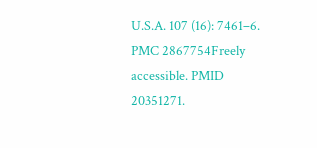U.S.A. 107 (16): 7461–6. PMC 2867754Freely accessible. PMID 20351271.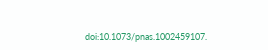doi:10.1073/pnas.1002459107.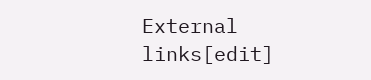External links[edit]